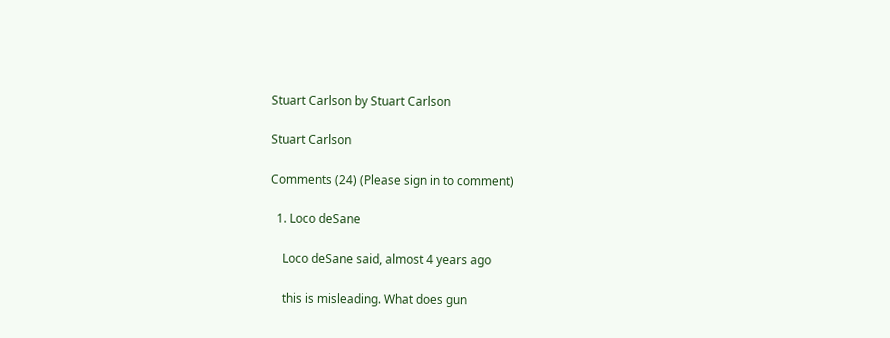Stuart Carlson by Stuart Carlson

Stuart Carlson

Comments (24) (Please sign in to comment)

  1. Loco deSane

    Loco deSane said, almost 4 years ago

    this is misleading. What does gun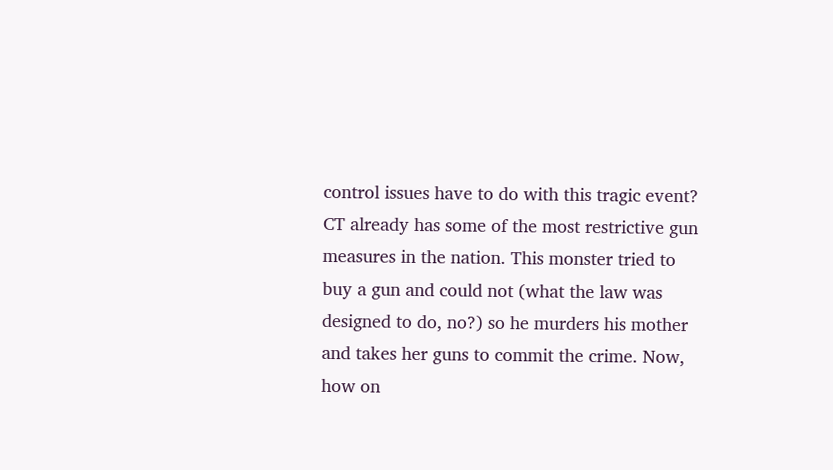control issues have to do with this tragic event? CT already has some of the most restrictive gun measures in the nation. This monster tried to buy a gun and could not (what the law was designed to do, no?) so he murders his mother and takes her guns to commit the crime. Now, how on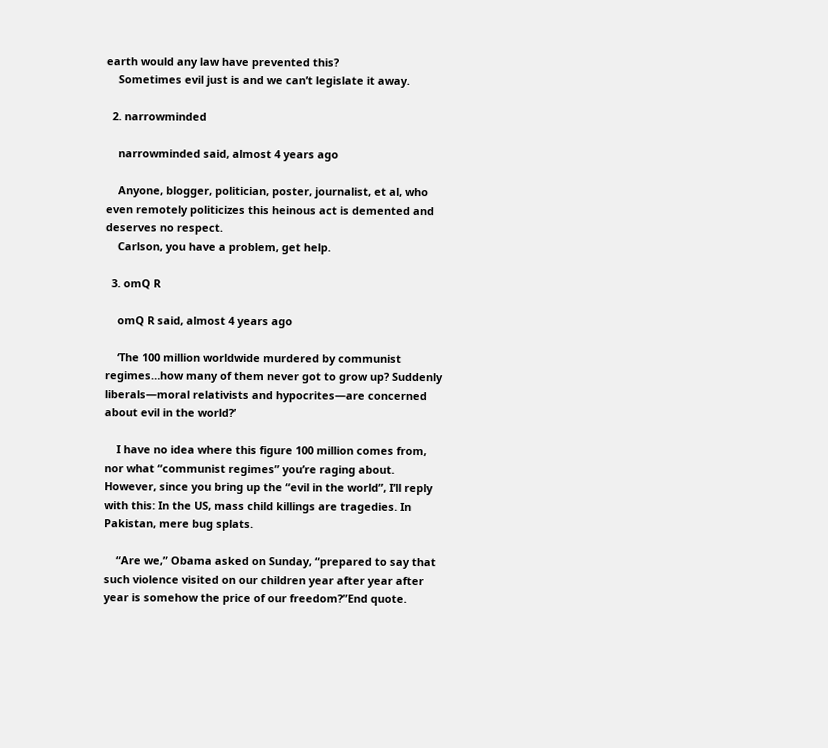earth would any law have prevented this?
    Sometimes evil just is and we can’t legislate it away.

  2. narrowminded

    narrowminded said, almost 4 years ago

    Anyone, blogger, politician, poster, journalist, et al, who even remotely politicizes this heinous act is demented and deserves no respect.
    Carlson, you have a problem, get help.

  3. omQ R

    omQ R said, almost 4 years ago

    ‘The 100 million worldwide murdered by communist regimes…how many of them never got to grow up? Suddenly liberals—moral relativists and hypocrites—are concerned about evil in the world?’

    I have no idea where this figure 100 million comes from, nor what “communist regimes” you’re raging about. However, since you bring up the “evil in the world”, I’ll reply with this: In the US, mass child killings are tragedies. In Pakistan, mere bug splats.

    “Are we,” Obama asked on Sunday, “prepared to say that such violence visited on our children year after year after year is somehow the price of our freedom?”End quote.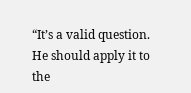“It’s a valid question. He should apply it to the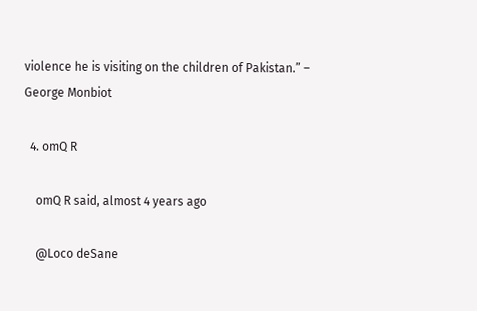violence he is visiting on the children of Pakistan.” – George Monbiot

  4. omQ R

    omQ R said, almost 4 years ago

    @Loco deSane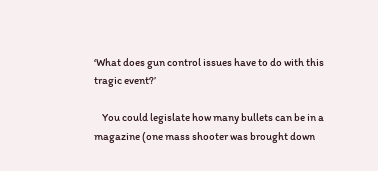‘What does gun control issues have to do with this tragic event?’

    You could legislate how many bullets can be in a magazine (one mass shooter was brought down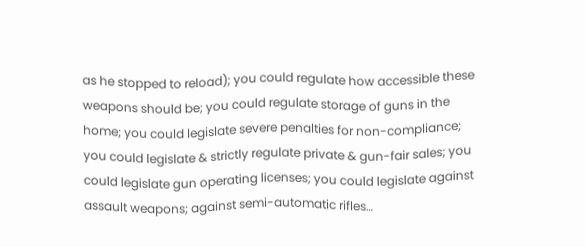as he stopped to reload); you could regulate how accessible these weapons should be; you could regulate storage of guns in the home; you could legislate severe penalties for non-compliance; you could legislate & strictly regulate private & gun-fair sales; you could legislate gun operating licenses; you could legislate against assault weapons; against semi-automatic rifles…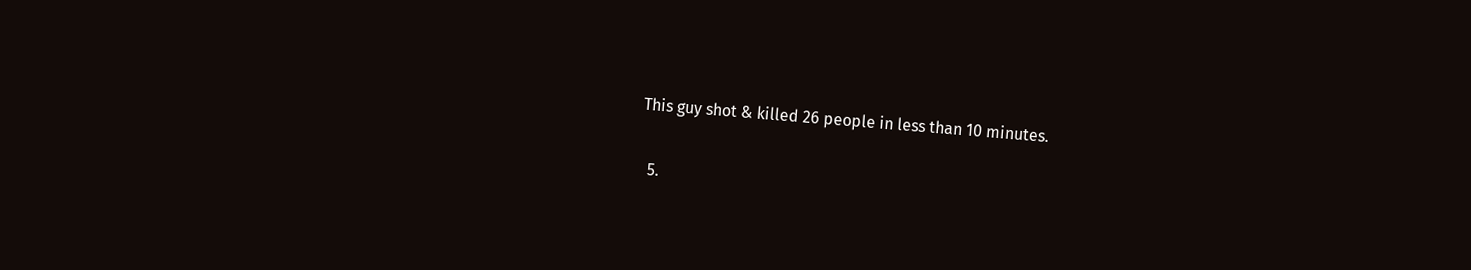This guy shot & killed 26 people in less than 10 minutes.

  5.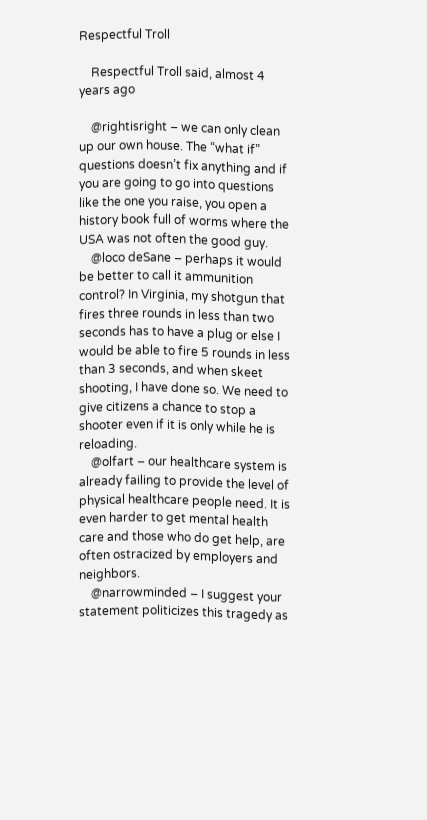Respectful Troll

    Respectful Troll said, almost 4 years ago

    @rightisright – we can only clean up our own house. The “what if” questions doesn’t fix anything and if you are going to go into questions like the one you raise, you open a history book full of worms where the USA was not often the good guy.
    @loco deSane – perhaps it would be better to call it ammunition control? In Virginia, my shotgun that fires three rounds in less than two seconds has to have a plug or else I would be able to fire 5 rounds in less than 3 seconds, and when skeet shooting, I have done so. We need to give citizens a chance to stop a shooter even if it is only while he is reloading.
    @olfart – our healthcare system is already failing to provide the level of physical healthcare people need. It is even harder to get mental health care and those who do get help, are often ostracized by employers and neighbors.
    @narrowminded – I suggest your statement politicizes this tragedy as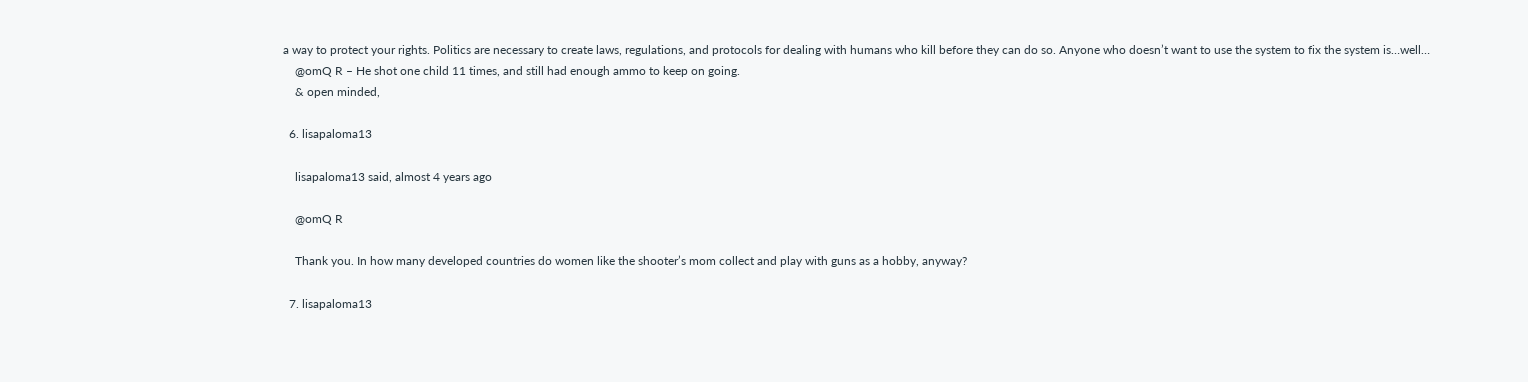a way to protect your rights. Politics are necessary to create laws, regulations, and protocols for dealing with humans who kill before they can do so. Anyone who doesn’t want to use the system to fix the system is…well…
    @omQ R – He shot one child 11 times, and still had enough ammo to keep on going.
    & open minded,

  6. lisapaloma13

    lisapaloma13 said, almost 4 years ago

    @omQ R

    Thank you. In how many developed countries do women like the shooter’s mom collect and play with guns as a hobby, anyway?

  7. lisapaloma13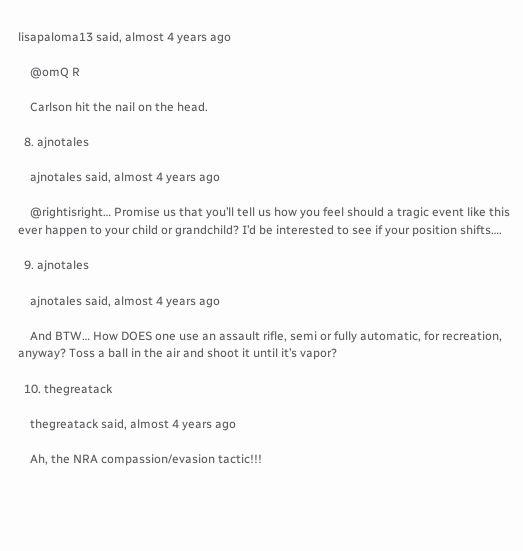lisapaloma13 said, almost 4 years ago

    @omQ R

    Carlson hit the nail on the head.

  8. ajnotales

    ajnotales said, almost 4 years ago

    @rightisright… Promise us that you’ll tell us how you feel should a tragic event like this ever happen to your child or grandchild? I’d be interested to see if your position shifts….

  9. ajnotales

    ajnotales said, almost 4 years ago

    And BTW… How DOES one use an assault rifle, semi or fully automatic, for recreation, anyway? Toss a ball in the air and shoot it until it’s vapor?

  10. thegreatack

    thegreatack said, almost 4 years ago

    Ah, the NRA compassion/evasion tactic!!!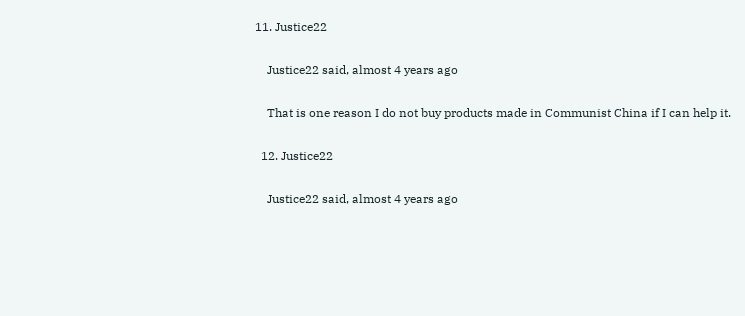11. Justice22

    Justice22 said, almost 4 years ago

    That is one reason I do not buy products made in Communist China if I can help it.

  12. Justice22

    Justice22 said, almost 4 years ago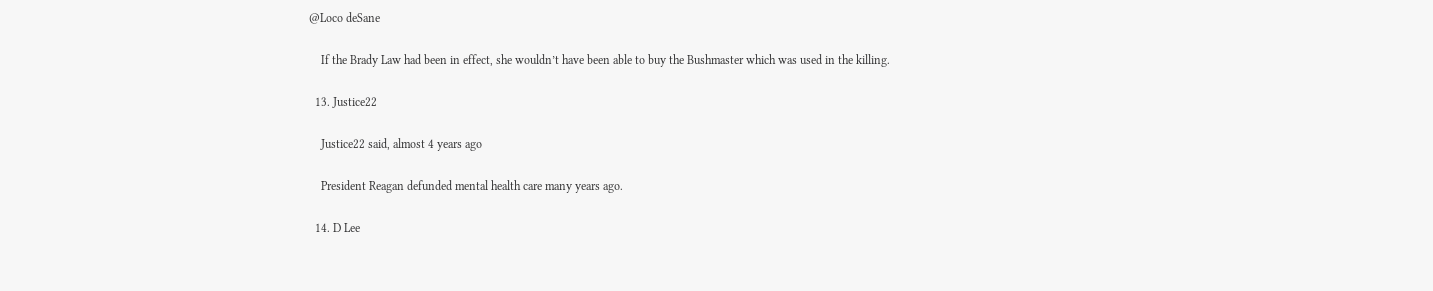@Loco deSane

    If the Brady Law had been in effect, she wouldn’t have been able to buy the Bushmaster which was used in the killing.

  13. Justice22

    Justice22 said, almost 4 years ago

    President Reagan defunded mental health care many years ago.

  14. D Lee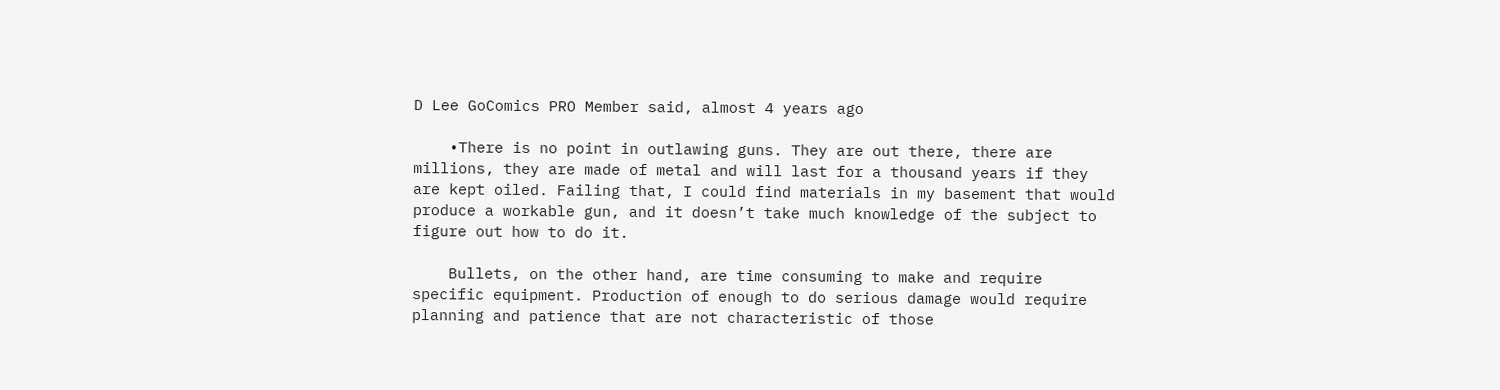D Lee GoComics PRO Member said, almost 4 years ago

    •There is no point in outlawing guns. They are out there, there are millions, they are made of metal and will last for a thousand years if they are kept oiled. Failing that, I could find materials in my basement that would produce a workable gun, and it doesn’t take much knowledge of the subject to figure out how to do it.

    Bullets, on the other hand, are time consuming to make and require specific equipment. Production of enough to do serious damage would require planning and patience that are not characteristic of those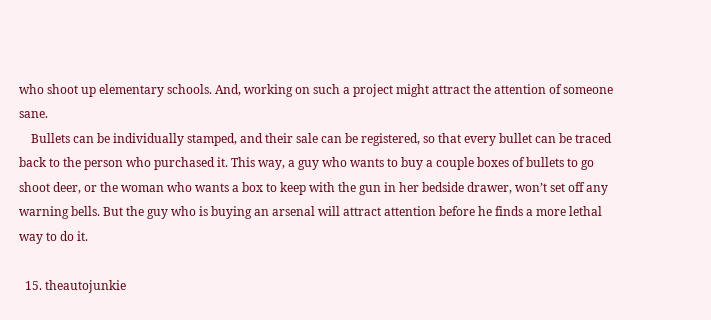who shoot up elementary schools. And, working on such a project might attract the attention of someone sane.
    Bullets can be individually stamped, and their sale can be registered, so that every bullet can be traced back to the person who purchased it. This way, a guy who wants to buy a couple boxes of bullets to go shoot deer, or the woman who wants a box to keep with the gun in her bedside drawer, won’t set off any warning bells. But the guy who is buying an arsenal will attract attention before he finds a more lethal way to do it.

  15. theautojunkie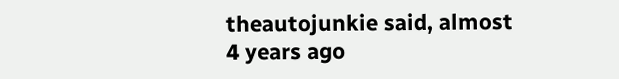theautojunkie said, almost 4 years ago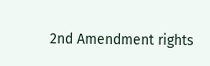2nd Amendment rights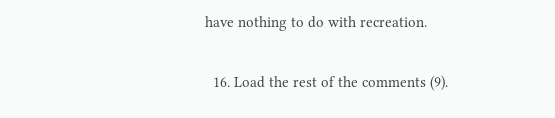have nothing to do with recreation.

  16. Load the rest of the comments (9).